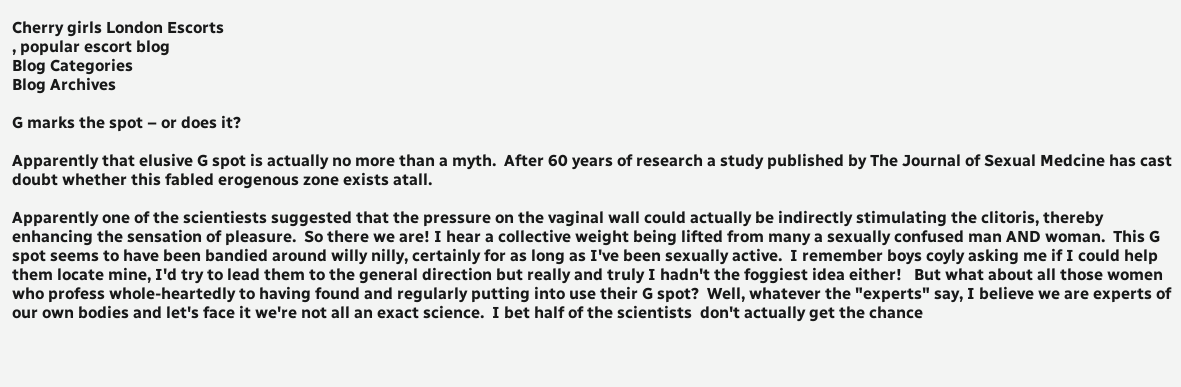Cherry girls London Escorts
, popular escort blog
Blog Categories
Blog Archives

G marks the spot – or does it?

Apparently that elusive G spot is actually no more than a myth.  After 60 years of research a study published by The Journal of Sexual Medcine has cast doubt whether this fabled erogenous zone exists atall.

Apparently one of the scientiests suggested that the pressure on the vaginal wall could actually be indirectly stimulating the clitoris, thereby enhancing the sensation of pleasure.  So there we are! I hear a collective weight being lifted from many a sexually confused man AND woman.  This G spot seems to have been bandied around willy nilly, certainly for as long as I've been sexually active.  I remember boys coyly asking me if I could help them locate mine, I'd try to lead them to the general direction but really and truly I hadn't the foggiest idea either!   But what about all those women who profess whole-heartedly to having found and regularly putting into use their G spot?  Well, whatever the "experts" say, I believe we are experts of our own bodies and let's face it we're not all an exact science.  I bet half of the scientists  don't actually get the chance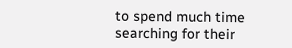to spend much time searching for their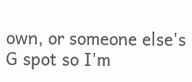own, or someone else's G spot so I'm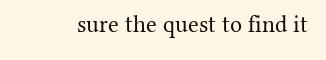sure the quest to find it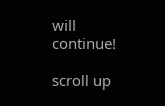will continue!

scroll up